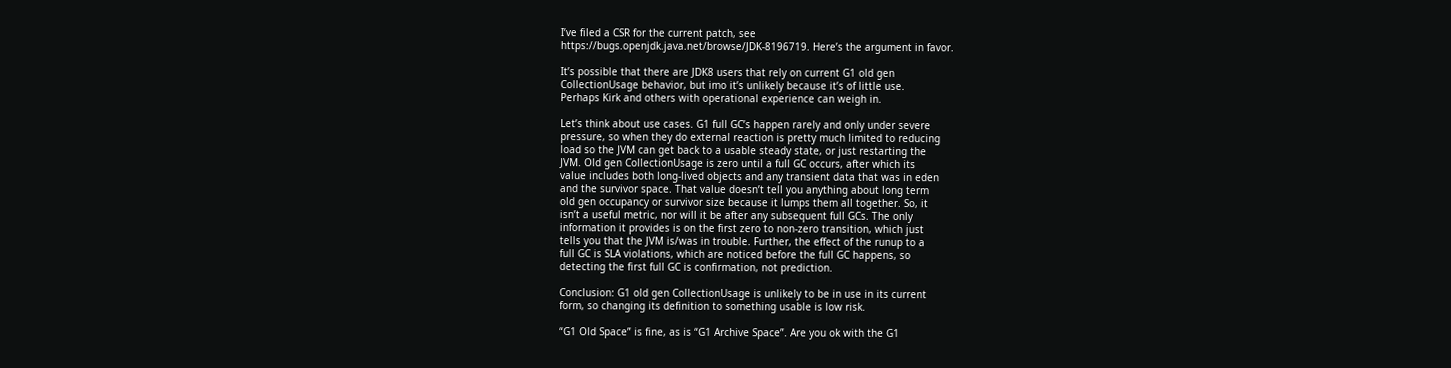I’ve filed a CSR for the current patch, see
https://bugs.openjdk.java.net/browse/JDK-8196719. Here’s the argument in favor.

It’s possible that there are JDK8 users that rely on current G1 old gen
CollectionUsage behavior, but imo it’s unlikely because it’s of little use.
Perhaps Kirk and others with operational experience can weigh in.

Let’s think about use cases. G1 full GC’s happen rarely and only under severe
pressure, so when they do external reaction is pretty much limited to reducing
load so the JVM can get back to a usable steady state, or just restarting the
JVM. Old gen CollectionUsage is zero until a full GC occurs, after which its
value includes both long-lived objects and any transient data that was in eden
and the survivor space. That value doesn’t tell you anything about long term
old gen occupancy or survivor size because it lumps them all together. So, it
isn’t a useful metric, nor will it be after any subsequent full GCs. The only
information it provides is on the first zero to non-zero transition, which just
tells you that the JVM is/was in trouble. Further, the effect of the runup to a
full GC is SLA violations, which are noticed before the full GC happens, so
detecting the first full GC is confirmation, not prediction.

Conclusion: G1 old gen CollectionUsage is unlikely to be in use in its current
form, so changing its definition to something usable is low risk.

“G1 Old Space” is fine, as is “G1 Archive Space”. Are you ok with the G1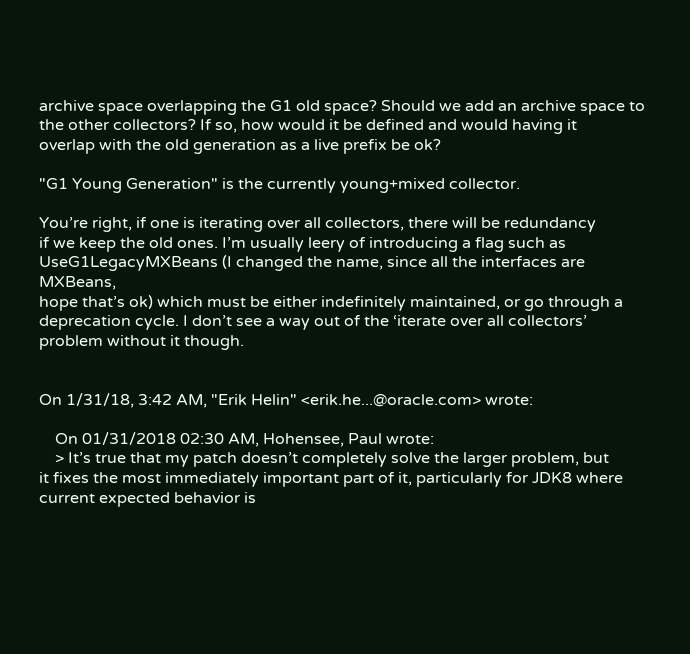archive space overlapping the G1 old space? Should we add an archive space to
the other collectors? If so, how would it be defined and would having it
overlap with the old generation as a live prefix be ok?

"G1 Young Generation" is the currently young+mixed collector.

You’re right, if one is iterating over all collectors, there will be redundancy
if we keep the old ones. I’m usually leery of introducing a flag such as
UseG1LegacyMXBeans (I changed the name, since all the interfaces are MXBeans,
hope that’s ok) which must be either indefinitely maintained, or go through a
deprecation cycle. I don’t see a way out of the ‘iterate over all collectors’
problem without it though.


On 1/31/18, 3:42 AM, "Erik Helin" <erik.he...@oracle.com> wrote:

    On 01/31/2018 02:30 AM, Hohensee, Paul wrote:
    > It’s true that my patch doesn’t completely solve the larger problem, but
it fixes the most immediately important part of it, particularly for JDK8 where
current expected behavior is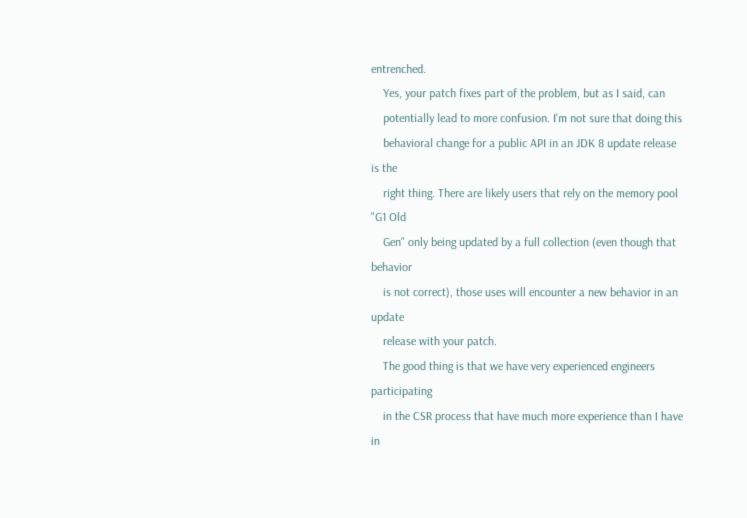entrenched.
    Yes, your patch fixes part of the problem, but as I said, can
    potentially lead to more confusion. I'm not sure that doing this
    behavioral change for a public API in an JDK 8 update release is the
    right thing. There are likely users that rely on the memory pool "G1 Old
    Gen" only being updated by a full collection (even though that behavior
    is not correct), those uses will encounter a new behavior in an update
    release with your patch.
    The good thing is that we have very experienced engineers participating
    in the CSR process that have much more experience than I have in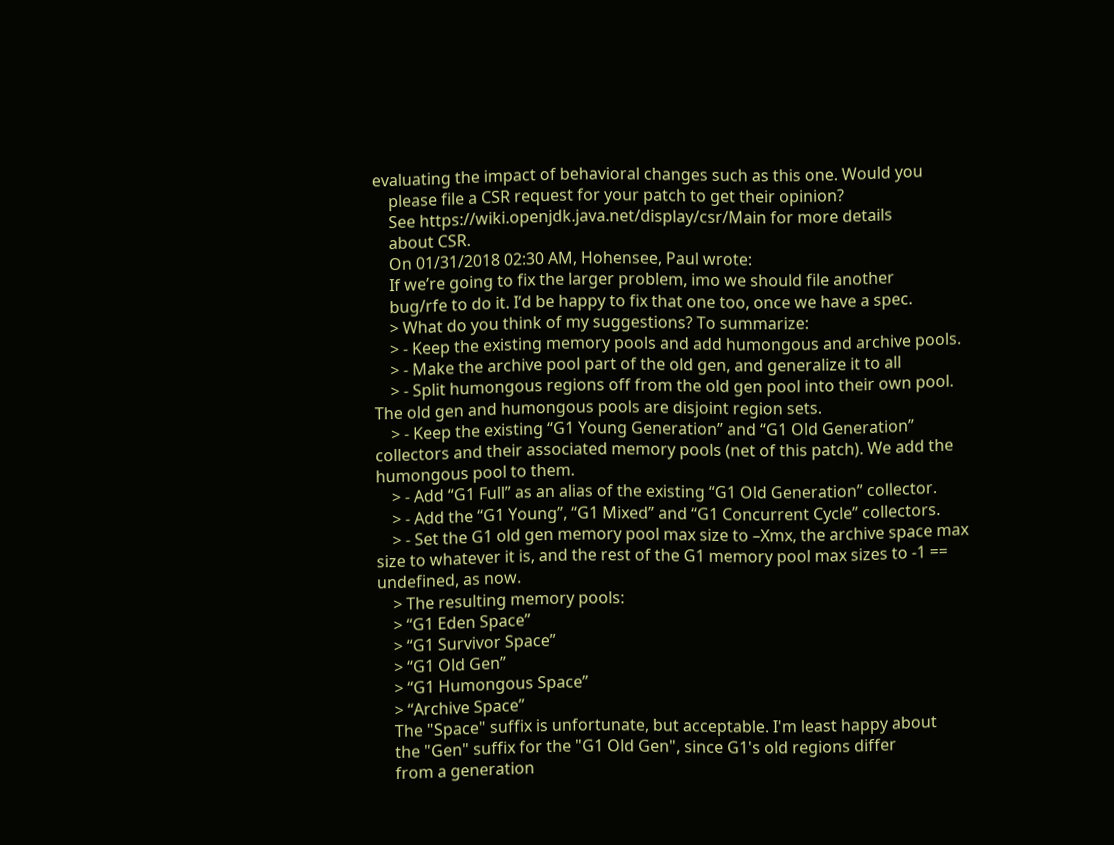evaluating the impact of behavioral changes such as this one. Would you
    please file a CSR request for your patch to get their opinion?
    See https://wiki.openjdk.java.net/display/csr/Main for more details
    about CSR.
    On 01/31/2018 02:30 AM, Hohensee, Paul wrote:
    If we’re going to fix the larger problem, imo we should file another
    bug/rfe to do it. I’d be happy to fix that one too, once we have a spec.
    > What do you think of my suggestions? To summarize:
    > - Keep the existing memory pools and add humongous and archive pools.
    > - Make the archive pool part of the old gen, and generalize it to all
    > - Split humongous regions off from the old gen pool into their own pool.
The old gen and humongous pools are disjoint region sets.
    > - Keep the existing “G1 Young Generation” and “G1 Old Generation”
collectors and their associated memory pools (net of this patch). We add the
humongous pool to them.
    > - Add “G1 Full” as an alias of the existing “G1 Old Generation” collector.
    > - Add the “G1 Young”, “G1 Mixed” and “G1 Concurrent Cycle” collectors.
    > - Set the G1 old gen memory pool max size to –Xmx, the archive space max
size to whatever it is, and the rest of the G1 memory pool max sizes to -1 ==
undefined, as now.
    > The resulting memory pools:
    > “G1 Eden Space”
    > “G1 Survivor Space”
    > “G1 Old Gen”
    > “G1 Humongous Space”
    > “Archive Space”
    The "Space" suffix is unfortunate, but acceptable. I'm least happy about
    the "Gen" suffix for the "G1 Old Gen", since G1's old regions differ
    from a generation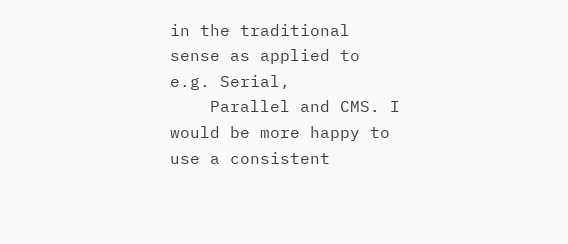in the traditional sense as applied to e.g. Serial,
    Parallel and CMS. I would be more happy to use a consistent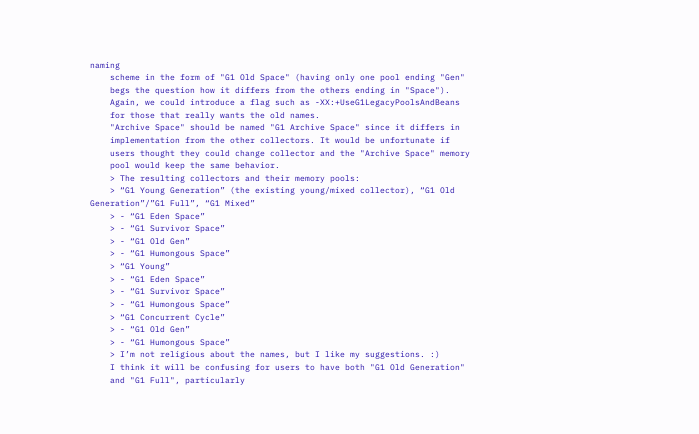naming
    scheme in the form of "G1 Old Space" (having only one pool ending "Gen"
    begs the question how it differs from the others ending in "Space").
    Again, we could introduce a flag such as -XX:+UseG1LegacyPoolsAndBeans
    for those that really wants the old names.
    "Archive Space" should be named "G1 Archive Space" since it differs in
    implementation from the other collectors. It would be unfortunate if
    users thought they could change collector and the "Archive Space" memory
    pool would keep the same behavior.
    > The resulting collectors and their memory pools:
    > “G1 Young Generation” (the existing young/mixed collector), “G1 Old
Generation”/”G1 Full”, “G1 Mixed”
    > - “G1 Eden Space”
    > - “G1 Survivor Space”
    > - “G1 Old Gen”
    > - “G1 Humongous Space”
    > “G1 Young”
    > - “G1 Eden Space”
    > - “G1 Survivor Space”
    > - “G1 Humongous Space”
    > “G1 Concurrent Cycle”
    > - “G1 Old Gen”
    > - “G1 Humongous Space”
    > I’m not religious about the names, but I like my suggestions. :)
    I think it will be confusing for users to have both "G1 Old Generation"
    and "G1 Full", particularly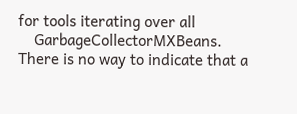for tools iterating over all
    GarbageCollectorMXBeans. There is no way to indicate that a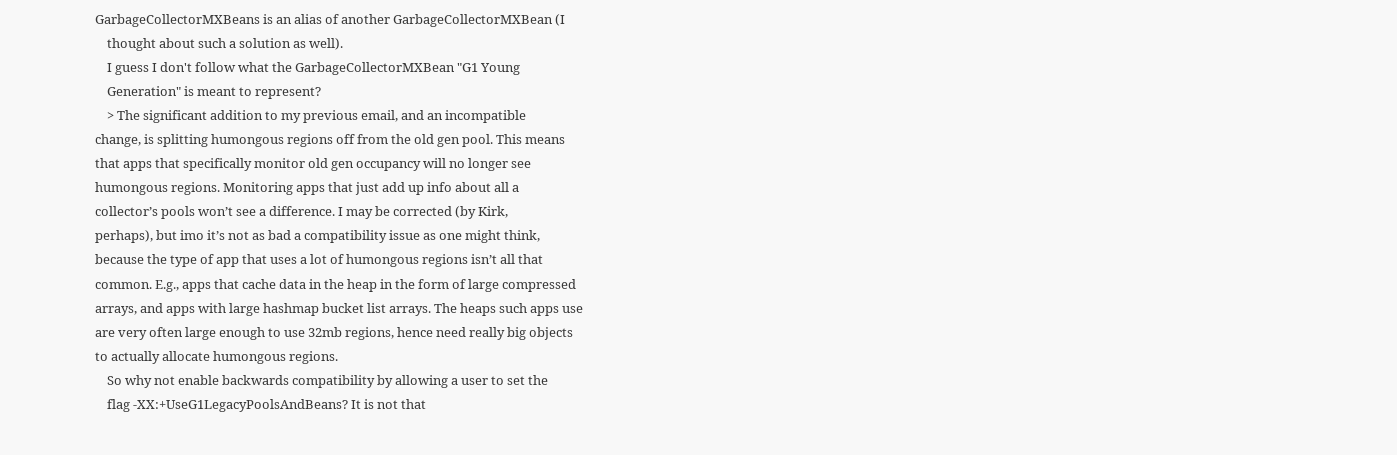GarbageCollectorMXBeans is an alias of another GarbageCollectorMXBean (I
    thought about such a solution as well).
    I guess I don't follow what the GarbageCollectorMXBean "G1 Young
    Generation" is meant to represent?
    > The significant addition to my previous email, and an incompatible
change, is splitting humongous regions off from the old gen pool. This means
that apps that specifically monitor old gen occupancy will no longer see
humongous regions. Monitoring apps that just add up info about all a
collector’s pools won’t see a difference. I may be corrected (by Kirk,
perhaps), but imo it’s not as bad a compatibility issue as one might think,
because the type of app that uses a lot of humongous regions isn’t all that
common. E.g., apps that cache data in the heap in the form of large compressed
arrays, and apps with large hashmap bucket list arrays. The heaps such apps use
are very often large enough to use 32mb regions, hence need really big objects
to actually allocate humongous regions.
    So why not enable backwards compatibility by allowing a user to set the
    flag -XX:+UseG1LegacyPoolsAndBeans? It is not that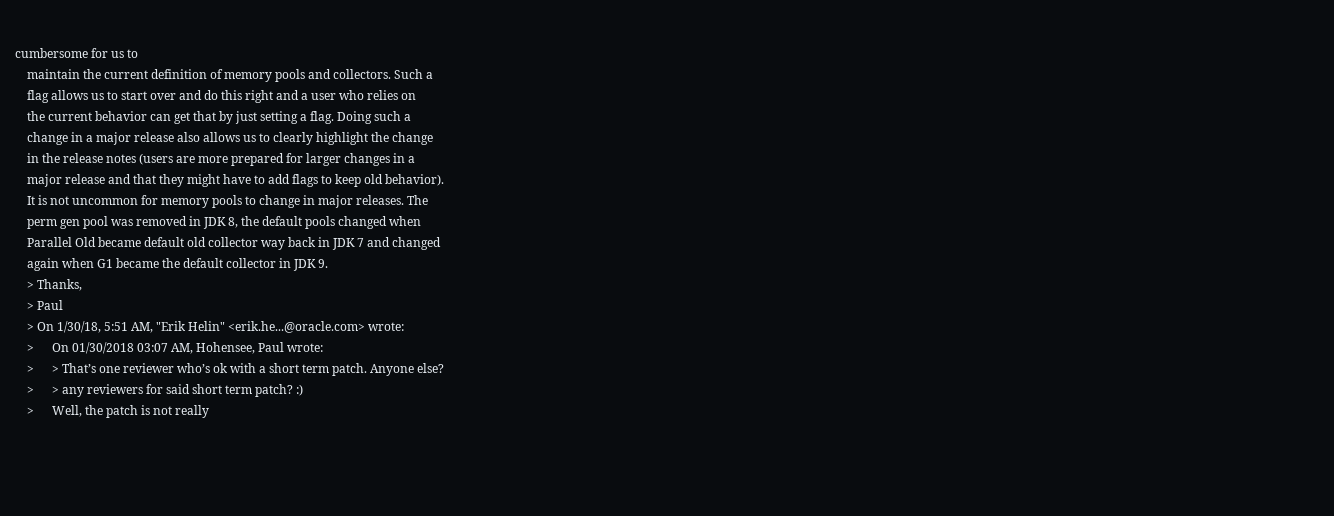cumbersome for us to
    maintain the current definition of memory pools and collectors. Such a
    flag allows us to start over and do this right and a user who relies on
    the current behavior can get that by just setting a flag. Doing such a
    change in a major release also allows us to clearly highlight the change
    in the release notes (users are more prepared for larger changes in a
    major release and that they might have to add flags to keep old behavior).
    It is not uncommon for memory pools to change in major releases. The
    perm gen pool was removed in JDK 8, the default pools changed when
    Parallel Old became default old collector way back in JDK 7 and changed
    again when G1 became the default collector in JDK 9.
    > Thanks,
    > Paul
    > On 1/30/18, 5:51 AM, "Erik Helin" <erik.he...@oracle.com> wrote:
    >      On 01/30/2018 03:07 AM, Hohensee, Paul wrote:
    >      > That’s one reviewer who’s ok with a short term patch. Anyone else?
    >      > any reviewers for said short term patch? :)
    >      Well, the patch is not really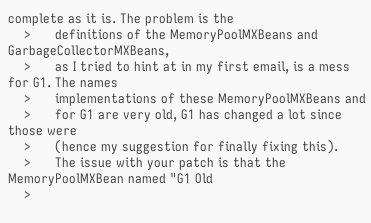complete as it is. The problem is the
    >      definitions of the MemoryPoolMXBeans and GarbageCollectorMXBeans,
    >      as I tried to hint at in my first email, is a mess for G1. The names
    >      implementations of these MemoryPoolMXBeans and
    >      for G1 are very old, G1 has changed a lot since those were
    >      (hence my suggestion for finally fixing this).
    >      The issue with your patch is that the MemoryPoolMXBean named "G1 Old
    >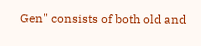Gen" consists of both old and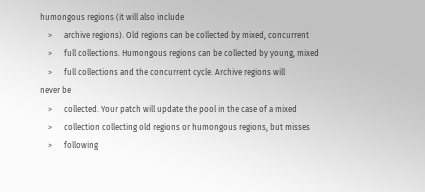humongous regions (it will also include
    >      archive regions). Old regions can be collected by mixed, concurrent
    >      full collections. Humongous regions can be collected by young, mixed
    >      full collections and the concurrent cycle. Archive regions will
never be
    >      collected. Your patch will update the pool in the case of a mixed
    >      collection collecting old regions or humongous regions, but misses
    >      following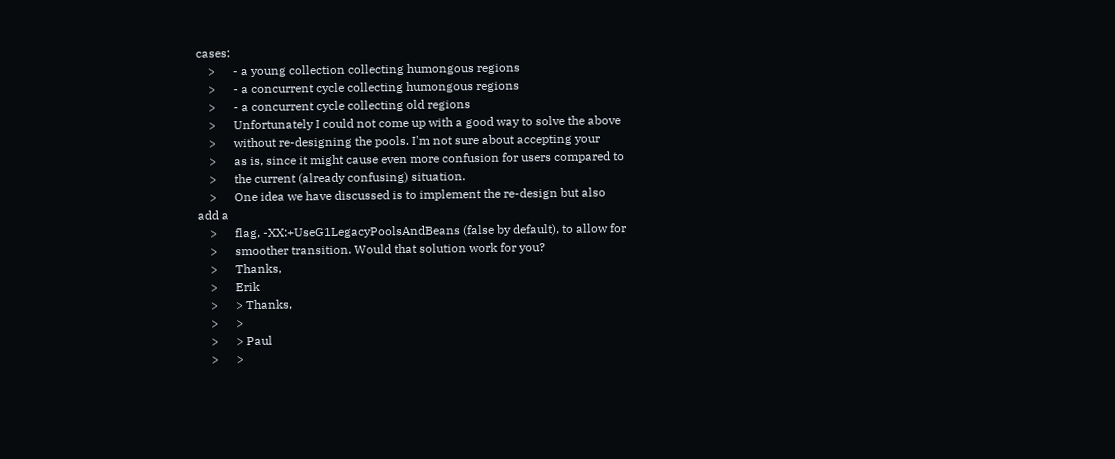cases:
    >      - a young collection collecting humongous regions
    >      - a concurrent cycle collecting humongous regions
    >      - a concurrent cycle collecting old regions
    >      Unfortunately I could not come up with a good way to solve the above
    >      without re-designing the pools. I'm not sure about accepting your
    >      as is, since it might cause even more confusion for users compared to
    >      the current (already confusing) situation.
    >      One idea we have discussed is to implement the re-design but also
add a
    >      flag, -XX:+UseG1LegacyPoolsAndBeans (false by default), to allow for
    >      smoother transition. Would that solution work for you?
    >      Thanks,
    >      Erik
    >      > Thanks,
    >      >
    >      > Paul
    >      >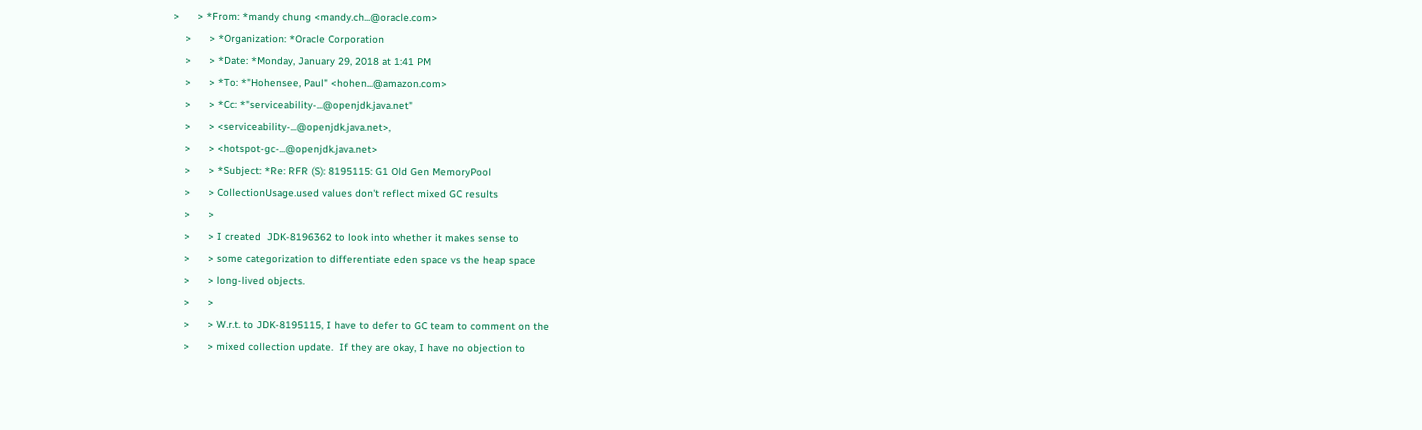>      > *From: *mandy chung <mandy.ch...@oracle.com>
    >      > *Organization: *Oracle Corporation
    >      > *Date: *Monday, January 29, 2018 at 1:41 PM
    >      > *To: *"Hohensee, Paul" <hohen...@amazon.com>
    >      > *Cc: *"serviceability-...@openjdk.java.net"
    >      > <serviceability-...@openjdk.java.net>,
    >      > <hotspot-gc-...@openjdk.java.net>
    >      > *Subject: *Re: RFR (S): 8195115: G1 Old Gen MemoryPool
    >      > CollectionUsage.used values don't reflect mixed GC results
    >      >
    >      > I created  JDK-8196362 to look into whether it makes sense to
    >      > some categorization to differentiate eden space vs the heap space
    >      > long-lived objects.
    >      >
    >      > W.r.t. to JDK-8195115, I have to defer to GC team to comment on the
    >      > mixed collection update.  If they are okay, I have no objection to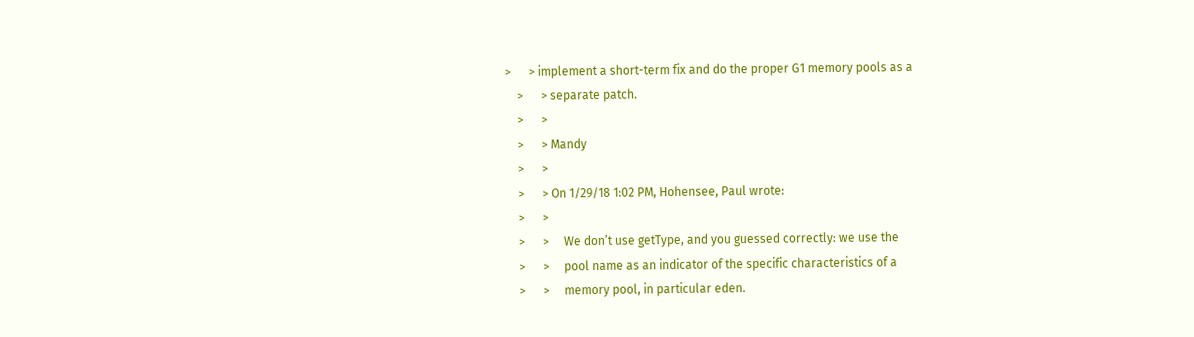>      > implement a short-term fix and do the proper G1 memory pools as a
    >      > separate patch.
    >      >
    >      > Mandy
    >      >
    >      > On 1/29/18 1:02 PM, Hohensee, Paul wrote:
    >      >
    >      >     We don’t use getType, and you guessed correctly: we use the
    >      >     pool name as an indicator of the specific characteristics of a
    >      >     memory pool, in particular eden.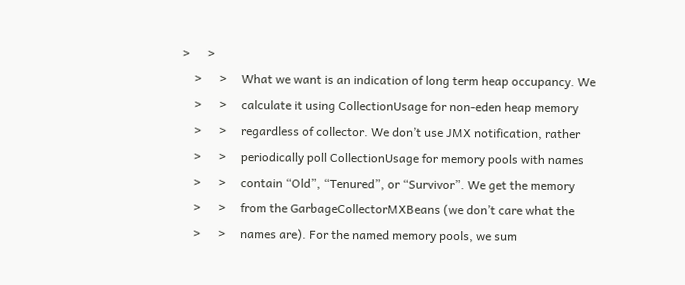>      >
    >      >     What we want is an indication of long term heap occupancy. We
    >      >     calculate it using CollectionUsage for non-eden heap memory
    >      >     regardless of collector. We don’t use JMX notification, rather
    >      >     periodically poll CollectionUsage for memory pools with names
    >      >     contain “Old”, “Tenured”, or “Survivor”. We get the memory
    >      >     from the GarbageCollectorMXBeans (we don’t care what the
    >      >     names are). For the named memory pools, we sum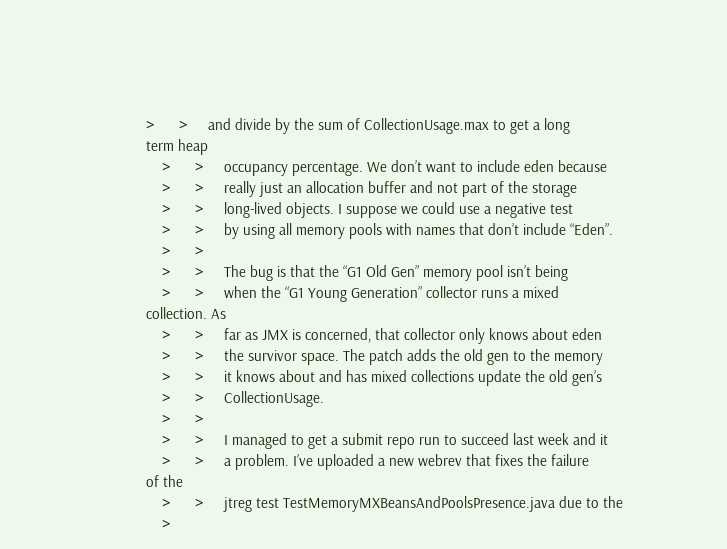>      >     and divide by the sum of CollectionUsage.max to get a long
term heap
    >      >     occupancy percentage. We don’t want to include eden because
    >      >     really just an allocation buffer and not part of the storage
    >      >     long-lived objects. I suppose we could use a negative test
    >      >     by using all memory pools with names that don’t include “Eden”.
    >      >
    >      >     The bug is that the “G1 Old Gen” memory pool isn’t being
    >      >     when the “G1 Young Generation” collector runs a mixed
collection. As
    >      >     far as JMX is concerned, that collector only knows about eden
    >      >     the survivor space. The patch adds the old gen to the memory
    >      >     it knows about and has mixed collections update the old gen’s
    >      >     CollectionUsage.
    >      >
    >      >     I managed to get a submit repo run to succeed last week and it
    >      >     a problem. I’ve uploaded a new webrev that fixes the failure
of the
    >      >     jtreg test TestMemoryMXBeansAndPoolsPresence.java due to the
    >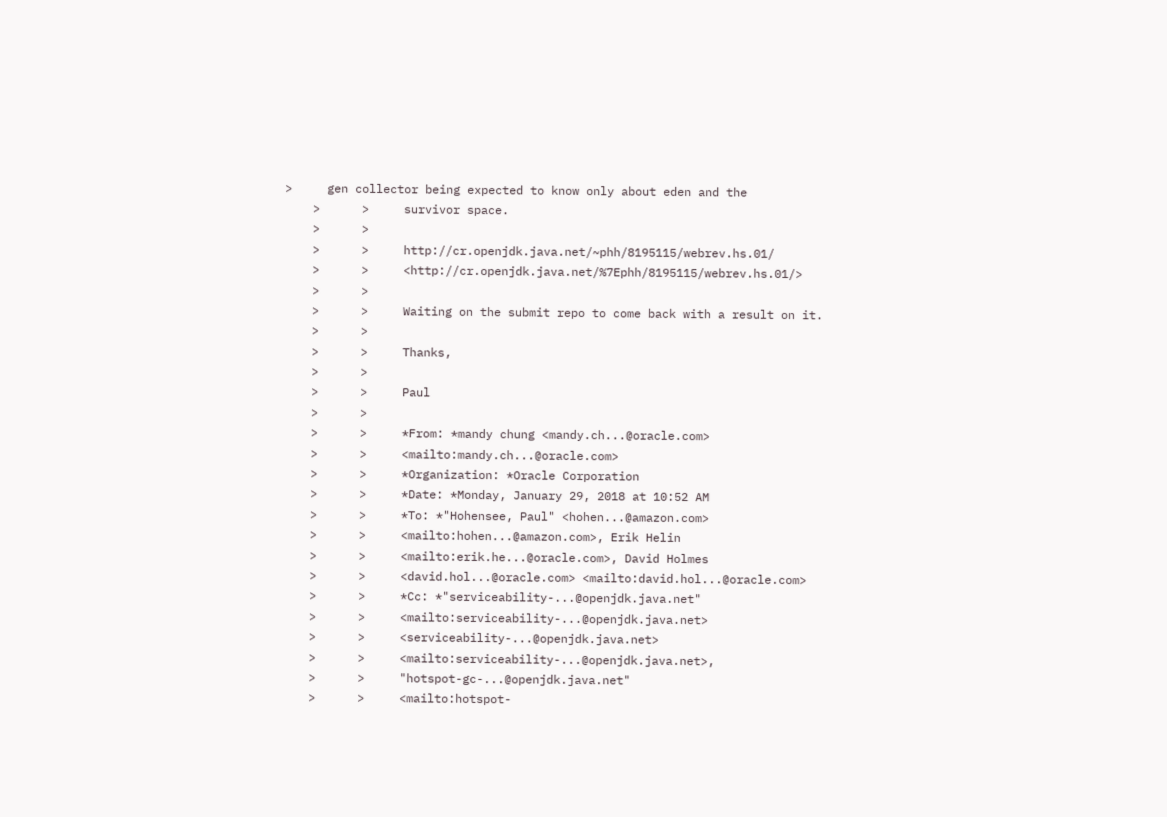>     gen collector being expected to know only about eden and the
    >      >     survivor space.
    >      >
    >      >     http://cr.openjdk.java.net/~phh/8195115/webrev.hs.01/
    >      >     <http://cr.openjdk.java.net/%7Ephh/8195115/webrev.hs.01/>
    >      >
    >      >     Waiting on the submit repo to come back with a result on it.
    >      >
    >      >     Thanks,
    >      >
    >      >     Paul
    >      >
    >      >     *From: *mandy chung <mandy.ch...@oracle.com>
    >      >     <mailto:mandy.ch...@oracle.com>
    >      >     *Organization: *Oracle Corporation
    >      >     *Date: *Monday, January 29, 2018 at 10:52 AM
    >      >     *To: *"Hohensee, Paul" <hohen...@amazon.com>
    >      >     <mailto:hohen...@amazon.com>, Erik Helin
    >      >     <mailto:erik.he...@oracle.com>, David Holmes
    >      >     <david.hol...@oracle.com> <mailto:david.hol...@oracle.com>
    >      >     *Cc: *"serviceability-...@openjdk.java.net"
    >      >     <mailto:serviceability-...@openjdk.java.net>
    >      >     <serviceability-...@openjdk.java.net>
    >      >     <mailto:serviceability-...@openjdk.java.net>,
    >      >     "hotspot-gc-...@openjdk.java.net"
    >      >     <mailto:hotspot-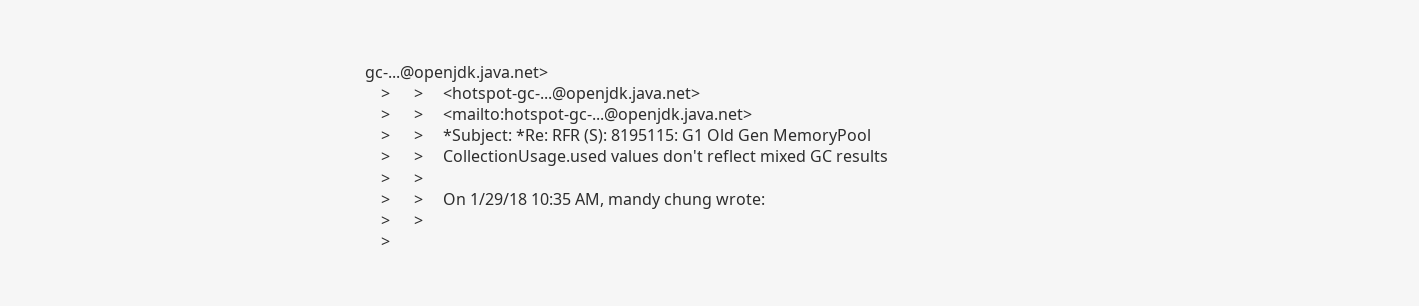gc-...@openjdk.java.net>
    >      >     <hotspot-gc-...@openjdk.java.net>
    >      >     <mailto:hotspot-gc-...@openjdk.java.net>
    >      >     *Subject: *Re: RFR (S): 8195115: G1 Old Gen MemoryPool
    >      >     CollectionUsage.used values don't reflect mixed GC results
    >      >
    >      >     On 1/29/18 10:35 AM, mandy chung wrote:
    >      >
    >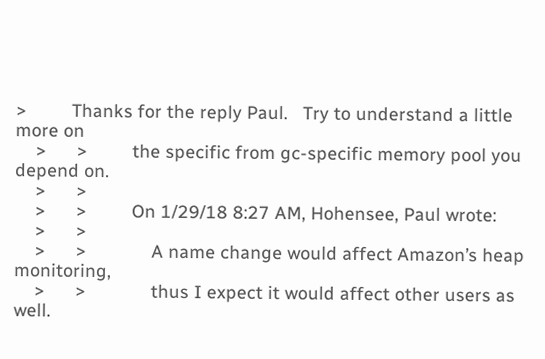>         Thanks for the reply Paul.   Try to understand a little
more on
    >      >         the specific from gc-specific memory pool you depend on.
    >      >
    >      >         On 1/29/18 8:27 AM, Hohensee, Paul wrote:
    >      >
    >      >             A name change would affect Amazon’s heap monitoring,
    >      >             thus I expect it would affect other users as well.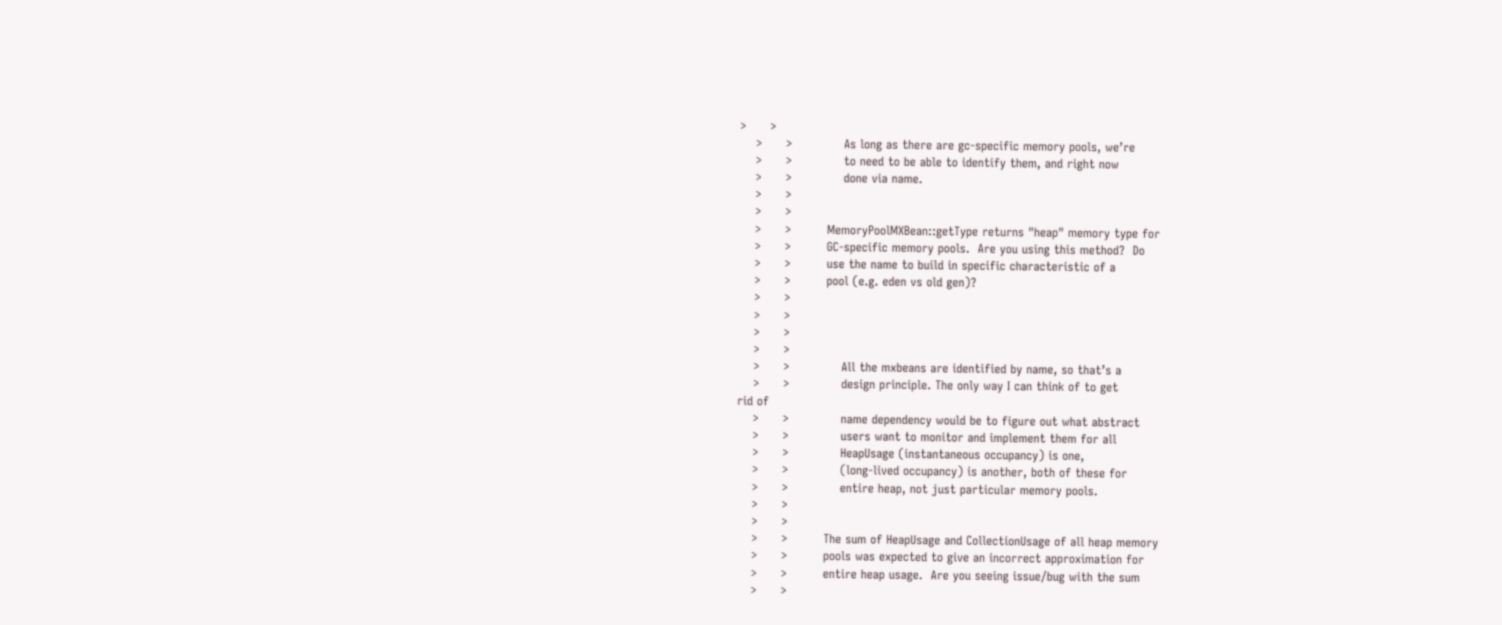>      >
    >      >             As long as there are gc-specific memory pools, we’re
    >      >             to need to be able to identify them, and right now
    >      >             done via name.
    >      >
    >      >
    >      >         MemoryPoolMXBean::getType returns "heap" memory type for
    >      >         GC-specific memory pools.  Are you using this method?  Do
    >      >         use the name to build in specific characteristic of a
    >      >         pool (e.g. eden vs old gen)?
    >      >
    >      >
    >      >
    >      >
    >      >             All the mxbeans are identified by name, so that’s a
    >      >             design principle. The only way I can think of to get
rid of
    >      >             name dependency would be to figure out what abstract
    >      >             users want to monitor and implement them for all
    >      >             HeapUsage (instantaneous occupancy) is one,
    >      >             (long-lived occupancy) is another, both of these for
    >      >             entire heap, not just particular memory pools.
    >      >
    >      >
    >      >         The sum of HeapUsage and CollectionUsage of all heap memory
    >      >         pools was expected to give an incorrect approximation for
    >      >         entire heap usage.  Are you seeing issue/bug with the sum
    >      >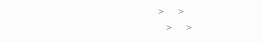>      >
    >      >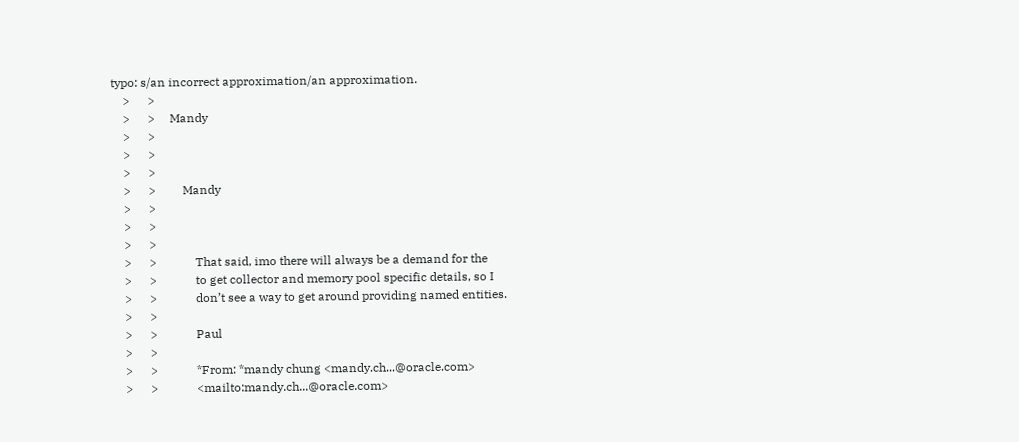typo: s/an incorrect approximation/an approximation.
    >      >
    >      >     Mandy
    >      >
    >      >
    >      >
    >      >         Mandy
    >      >
    >      >
    >      >
    >      >             That said, imo there will always be a demand for the
    >      >             to get collector and memory pool specific details, so I
    >      >             don’t see a way to get around providing named entities.
    >      >
    >      >             Paul
    >      >
    >      >             *From: *mandy chung <mandy.ch...@oracle.com>
    >      >             <mailto:mandy.ch...@oracle.com>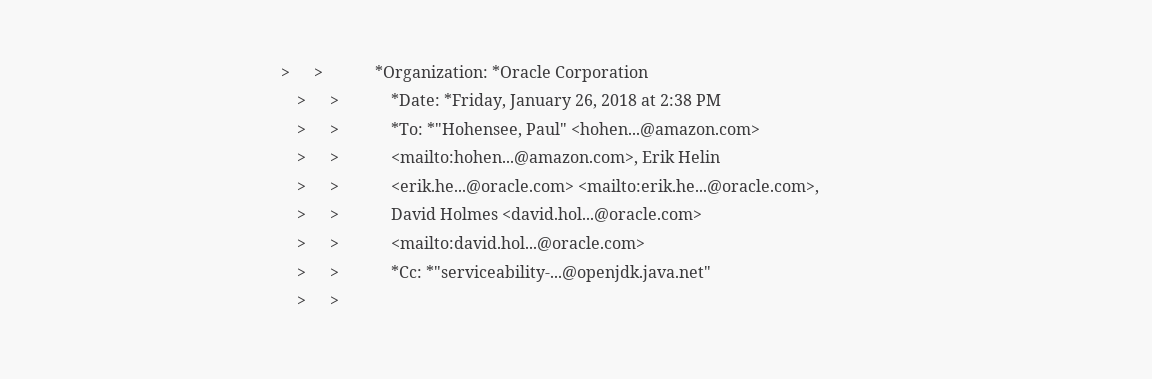>      >             *Organization: *Oracle Corporation
    >      >             *Date: *Friday, January 26, 2018 at 2:38 PM
    >      >             *To: *"Hohensee, Paul" <hohen...@amazon.com>
    >      >             <mailto:hohen...@amazon.com>, Erik Helin
    >      >             <erik.he...@oracle.com> <mailto:erik.he...@oracle.com>,
    >      >             David Holmes <david.hol...@oracle.com>
    >      >             <mailto:david.hol...@oracle.com>
    >      >             *Cc: *"serviceability-...@openjdk.java.net"
    >      >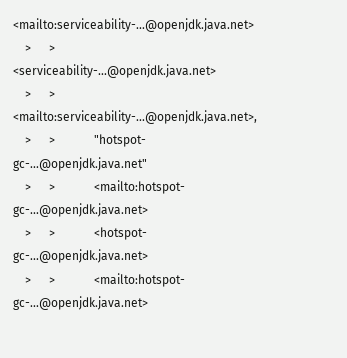<mailto:serviceability-...@openjdk.java.net>
    >      >             <serviceability-...@openjdk.java.net>
    >      >             <mailto:serviceability-...@openjdk.java.net>,
    >      >             "hotspot-gc-...@openjdk.java.net"
    >      >             <mailto:hotspot-gc-...@openjdk.java.net>
    >      >             <hotspot-gc-...@openjdk.java.net>
    >      >             <mailto:hotspot-gc-...@openjdk.java.net>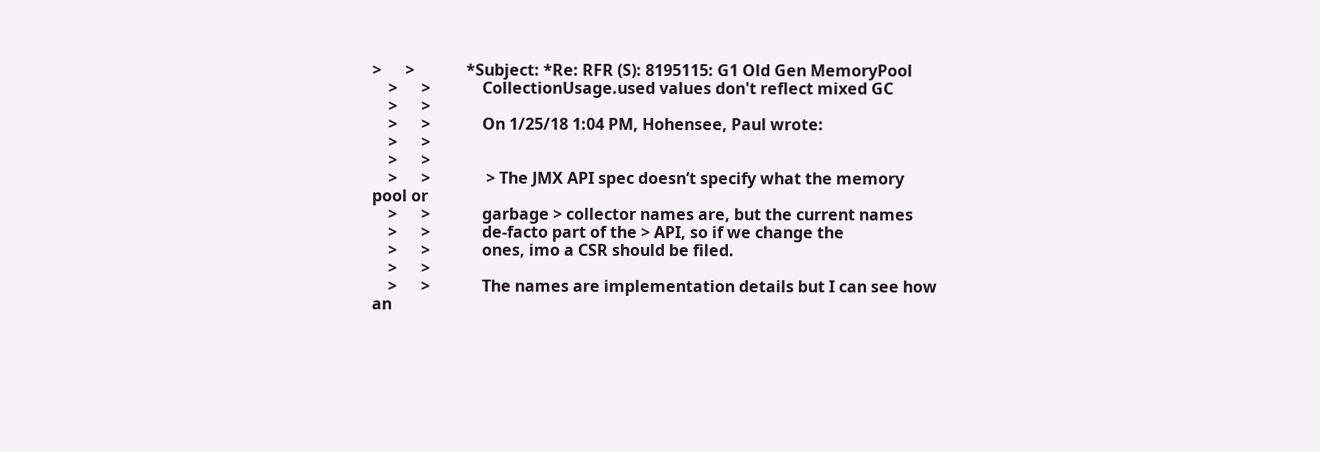>      >             *Subject: *Re: RFR (S): 8195115: G1 Old Gen MemoryPool
    >      >             CollectionUsage.used values don't reflect mixed GC
    >      >
    >      >             On 1/25/18 1:04 PM, Hohensee, Paul wrote:
    >      >
    >      >
    >      >              > The JMX API spec doesn’t specify what the memory
pool or
    >      >             garbage > collector names are, but the current names
    >      >             de-facto part of the > API, so if we change the
    >      >             ones, imo a CSR should be filed.
    >      >
    >      >             The names are implementation details but I can see how
an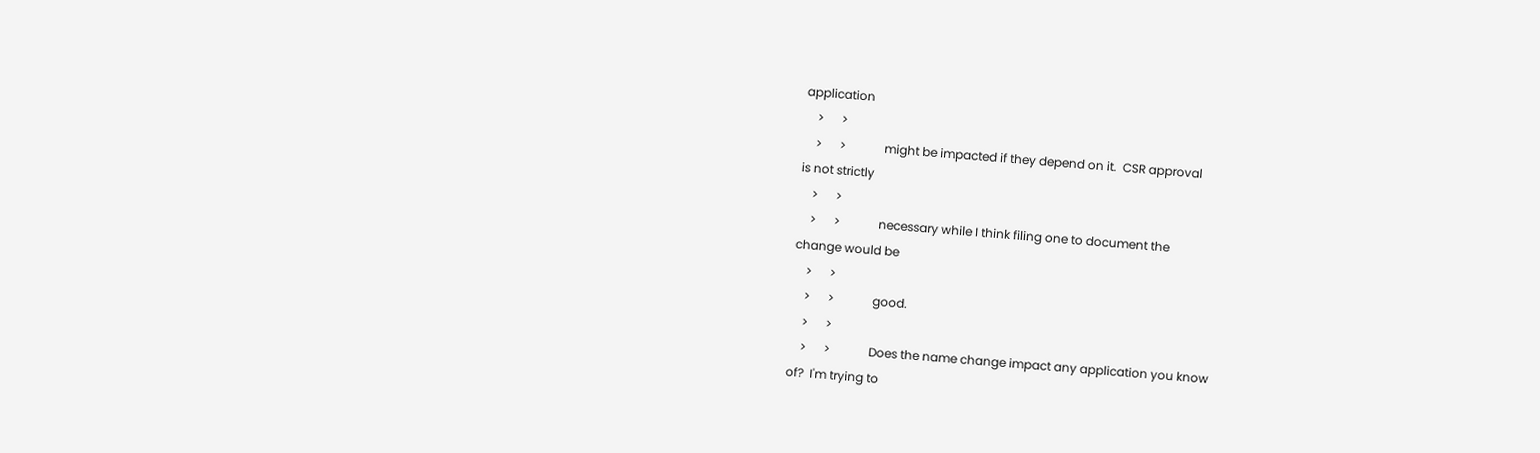application
    >      >
    >      >             might be impacted if they depend on it.  CSR approval
is not strictly
    >      >
    >      >             necessary while I think filing one to document the
change would be
    >      >
    >      >             good.
    >      >
    >      >             Does the name change impact any application you know
of?  I'm trying to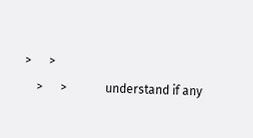>      >
    >      >             understand if any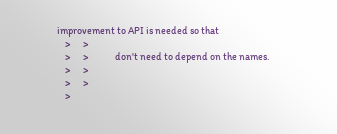improvement to API is needed so that
    >      >
    >      >             don't need to depend on the names.
    >      >
    >      >
    >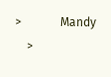>             Mandy
    >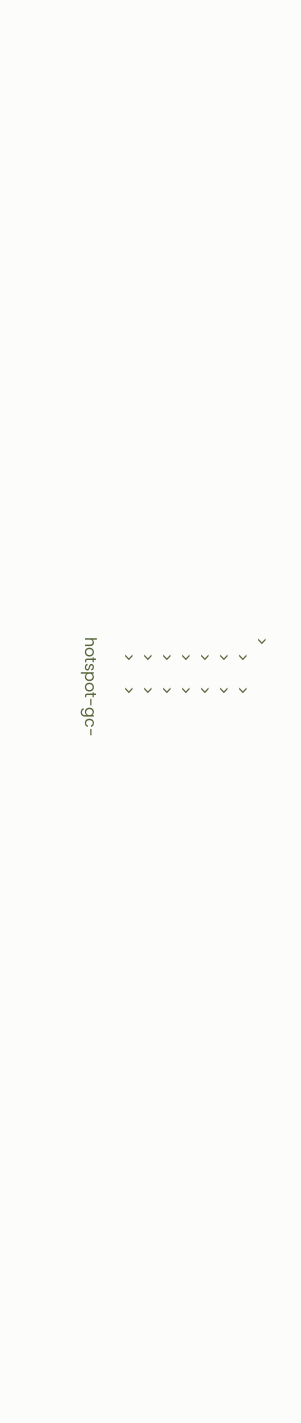>
    >      >
    >      >
    >      >
    >      >
    >      >
    >      >
    >      >

hotspot-gc-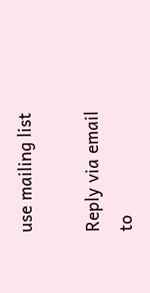use mailing list

Reply via email to